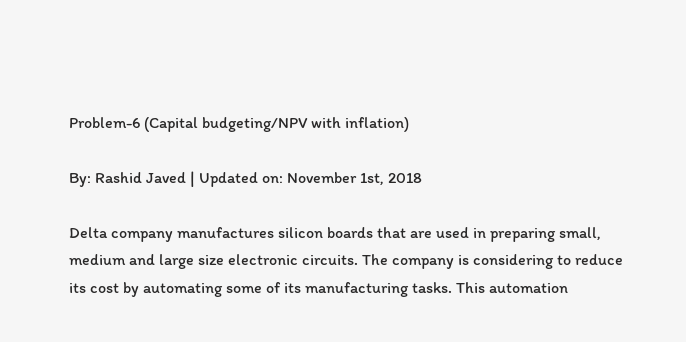Problem-6 (Capital budgeting/NPV with inflation)

By: Rashid Javed | Updated on: November 1st, 2018

Delta company manufactures silicon boards that are used in preparing small, medium and large size electronic circuits. The company is considering to reduce its cost by automating some of its manufacturing tasks. This automation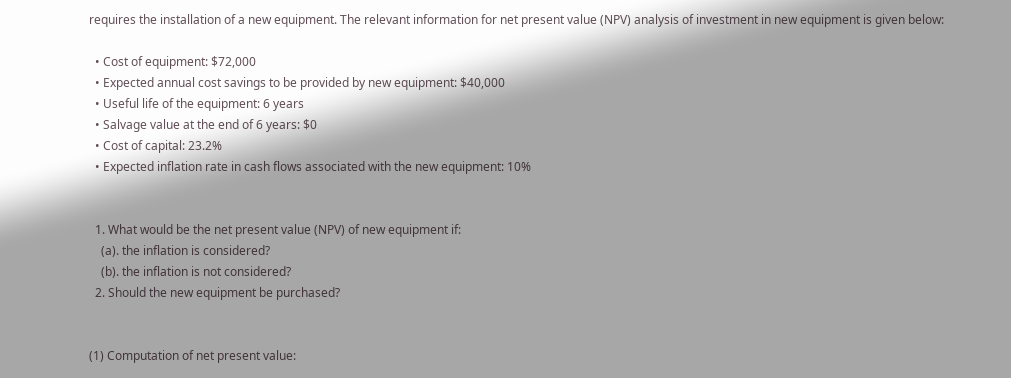requires the installation of a new equipment. The relevant information for net present value (NPV) analysis of investment in new equipment is given below:

  • Cost of equipment: $72,000
  • Expected annual cost savings to be provided by new equipment: $40,000
  • Useful life of the equipment: 6 years
  • Salvage value at the end of 6 years: $0
  • Cost of capital: 23.2%
  • Expected inflation rate in cash flows associated with the new equipment: 10%


  1. What would be the net present value (NPV) of new equipment if:
    (a). the inflation is considered?
    (b). the inflation is not considered?
  2. Should the new equipment be purchased?


(1) Computation of net present value: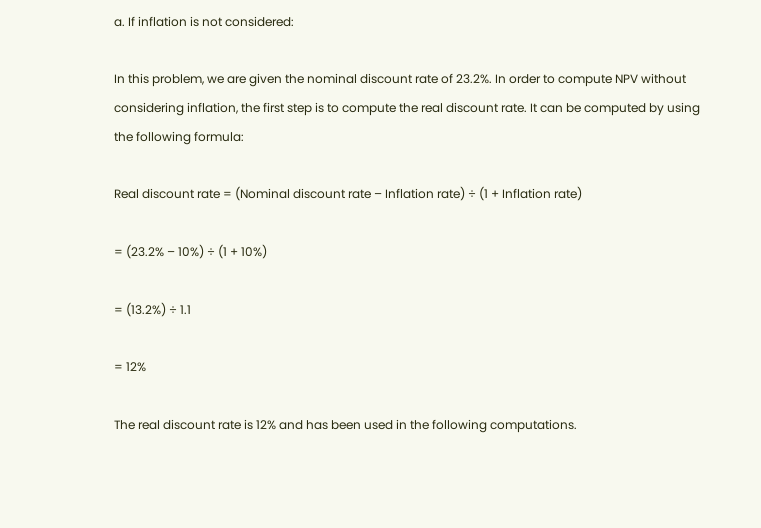a. If inflation is not considered:

In this problem, we are given the nominal discount rate of 23.2%. In order to compute NPV without considering inflation, the first step is to compute the real discount rate. It can be computed by using the following formula:

Real discount rate = (Nominal discount rate – Inflation rate) ÷ (1 + Inflation rate)

= (23.2% – 10%) ÷ (1 + 10%)

= (13.2%) ÷ 1.1

= 12%

The real discount rate is 12% and has been used in the following computations.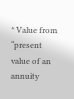* Value from “present value of an annuity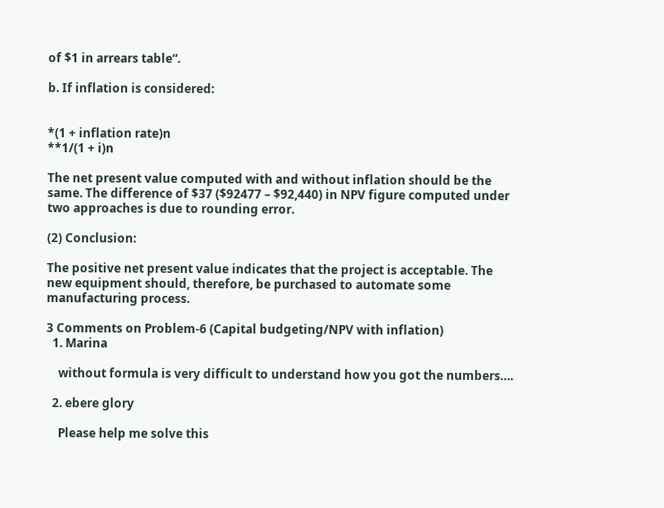of $1 in arrears table“.

b. If inflation is considered:


*(1 + inflation rate)n
**1/(1 + i)n

The net present value computed with and without inflation should be the same. The difference of $37 ($92477 – $92,440) in NPV figure computed under two approaches is due to rounding error.

(2) Conclusion:

The positive net present value indicates that the project is acceptable. The new equipment should, therefore, be purchased to automate some manufacturing process.

3 Comments on Problem-6 (Capital budgeting/NPV with inflation)
  1. Marina

    without formula is very difficult to understand how you got the numbers….

  2. ebere glory

    Please help me solve this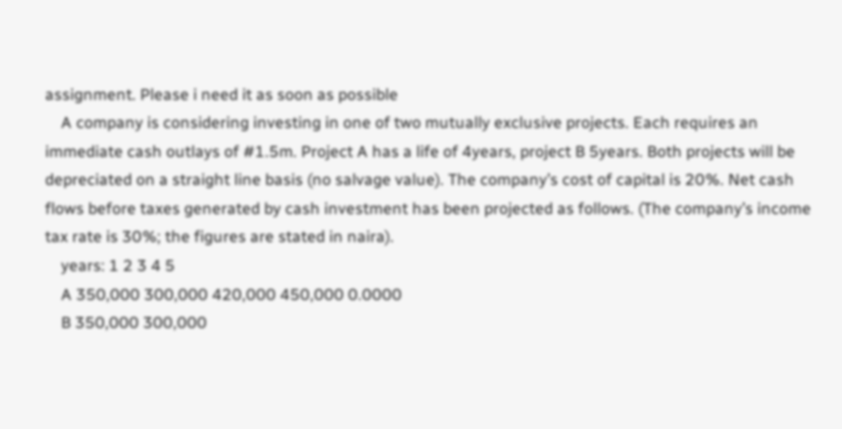assignment. Please i need it as soon as possible
    A company is considering investing in one of two mutually exclusive projects. Each requires an immediate cash outlays of #1.5m. Project A has a life of 4years, project B 5years. Both projects will be depreciated on a straight line basis (no salvage value). The company’s cost of capital is 20%. Net cash flows before taxes generated by cash investment has been projected as follows. (The company’s income tax rate is 30%; the figures are stated in naira).
    years: 1 2 3 4 5
    A 350,000 300,000 420,000 450,000 0.0000
    B 350,000 300,000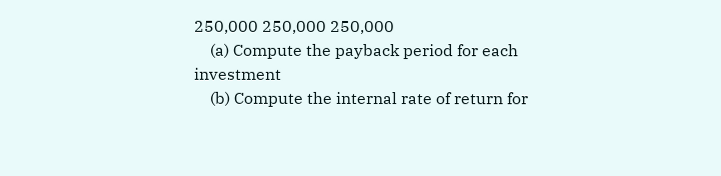250,000 250,000 250,000
    (a) Compute the payback period for each investment
    (b) Compute the internal rate of return for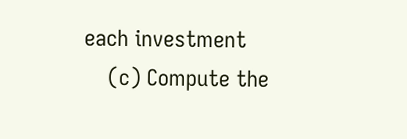each investment
    (c) Compute the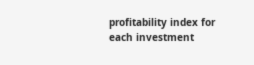profitability index for each investment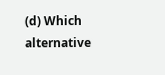(d) Which alternative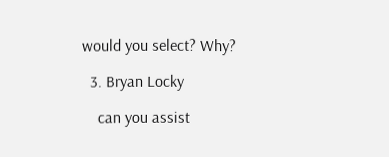would you select? Why?

  3. Bryan Locky

    can you assist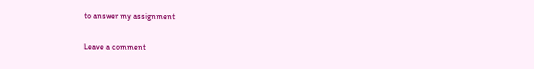to answer my assignment

Leave a comment